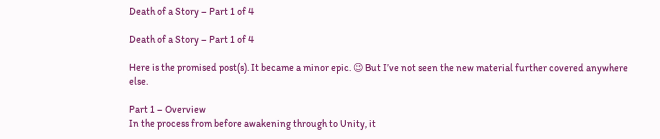Death of a Story – Part 1 of 4

Death of a Story – Part 1 of 4

Here is the promised post(s). It became a minor epic. 😉 But I’ve not seen the new material further covered anywhere else.

Part 1 – Overview
In the process from before awakening through to Unity, it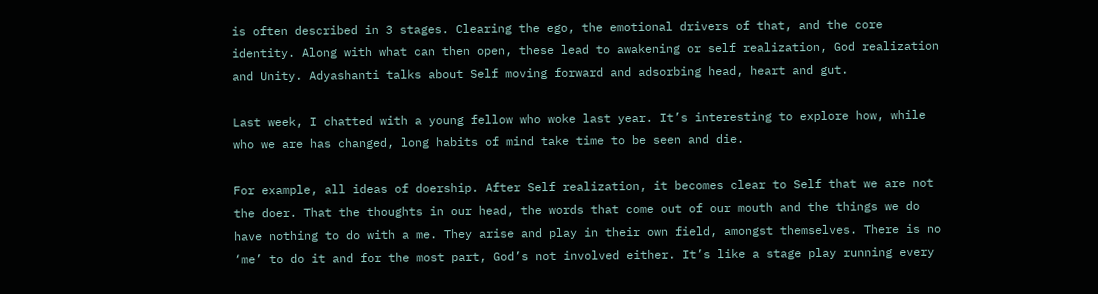is often described in 3 stages. Clearing the ego, the emotional drivers of that, and the core identity. Along with what can then open, these lead to awakening or self realization, God realization and Unity. Adyashanti talks about Self moving forward and adsorbing head, heart and gut.

Last week, I chatted with a young fellow who woke last year. It’s interesting to explore how, while who we are has changed, long habits of mind take time to be seen and die.

For example, all ideas of doership. After Self realization, it becomes clear to Self that we are not the doer. That the thoughts in our head, the words that come out of our mouth and the things we do have nothing to do with a me. They arise and play in their own field, amongst themselves. There is no ‘me’ to do it and for the most part, God’s not involved either. It’s like a stage play running every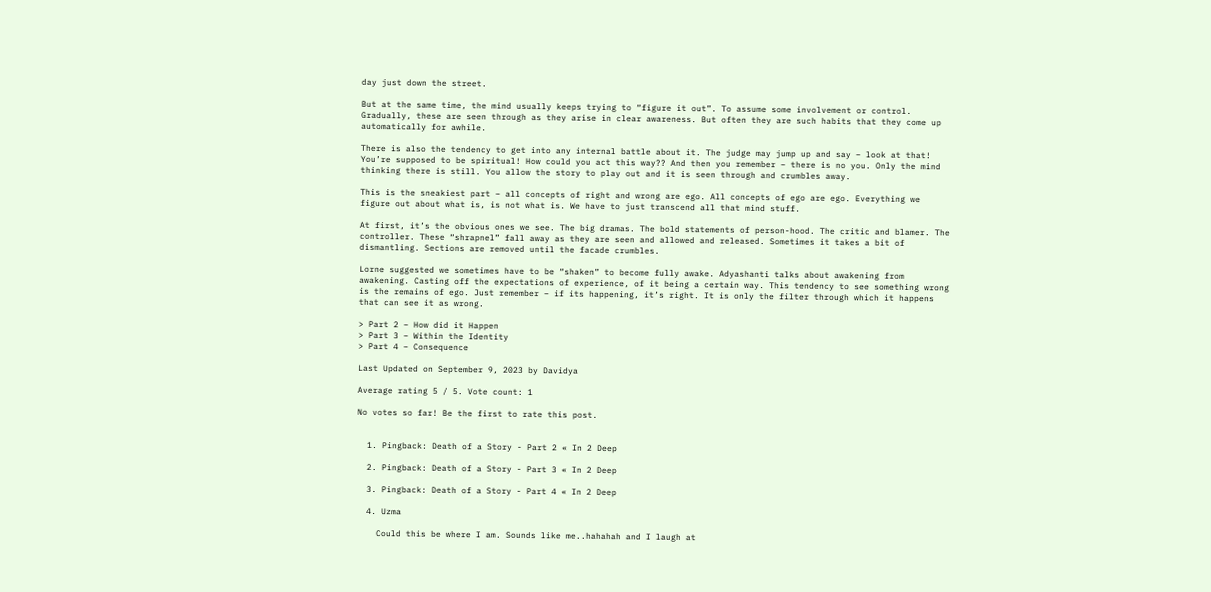day just down the street.

But at the same time, the mind usually keeps trying to “figure it out”. To assume some involvement or control. Gradually, these are seen through as they arise in clear awareness. But often they are such habits that they come up automatically for awhile.

There is also the tendency to get into any internal battle about it. The judge may jump up and say – look at that! You’re supposed to be spiritual! How could you act this way?? And then you remember – there is no you. Only the mind thinking there is still. You allow the story to play out and it is seen through and crumbles away.

This is the sneakiest part – all concepts of right and wrong are ego. All concepts of ego are ego. Everything we figure out about what is, is not what is. We have to just transcend all that mind stuff.

At first, it’s the obvious ones we see. The big dramas. The bold statements of person-hood. The critic and blamer. The controller. These “shrapnel” fall away as they are seen and allowed and released. Sometimes it takes a bit of dismantling. Sections are removed until the facade crumbles.

Lorne suggested we sometimes have to be “shaken” to become fully awake. Adyashanti talks about awakening from awakening. Casting off the expectations of experience, of it being a certain way. This tendency to see something wrong is the remains of ego. Just remember – if its happening, it’s right. It is only the filter through which it happens that can see it as wrong.

> Part 2 – How did it Happen
> Part 3 – Within the Identity
> Part 4 – Consequence

Last Updated on September 9, 2023 by Davidya

Average rating 5 / 5. Vote count: 1

No votes so far! Be the first to rate this post.


  1. Pingback: Death of a Story - Part 2 « In 2 Deep

  2. Pingback: Death of a Story - Part 3 « In 2 Deep

  3. Pingback: Death of a Story - Part 4 « In 2 Deep

  4. Uzma

    Could this be where I am. Sounds like me..hahahah and I laugh at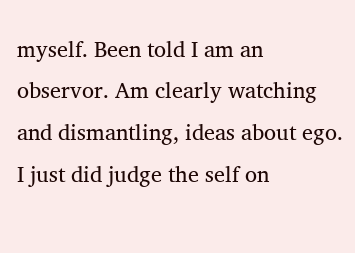myself. Been told I am an observor. Am clearly watching and dismantling, ideas about ego. I just did judge the self on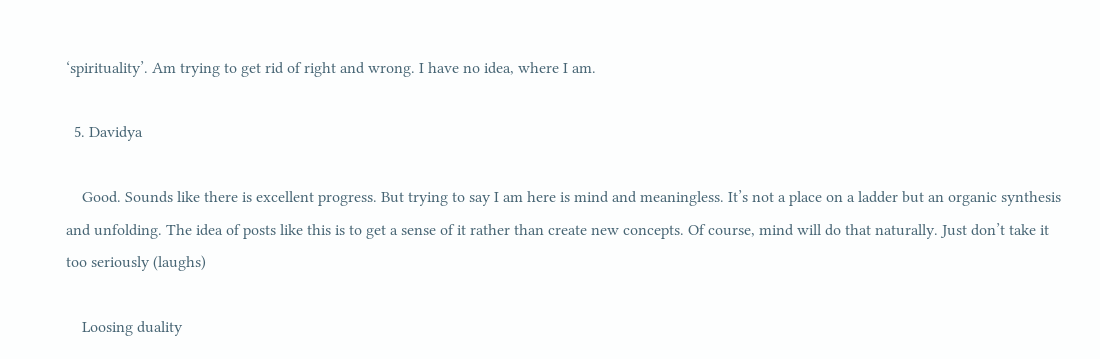‘spirituality’. Am trying to get rid of right and wrong. I have no idea, where I am.

  5. Davidya

    Good. Sounds like there is excellent progress. But trying to say I am here is mind and meaningless. It’s not a place on a ladder but an organic synthesis and unfolding. The idea of posts like this is to get a sense of it rather than create new concepts. Of course, mind will do that naturally. Just don’t take it too seriously (laughs)

    Loosing duality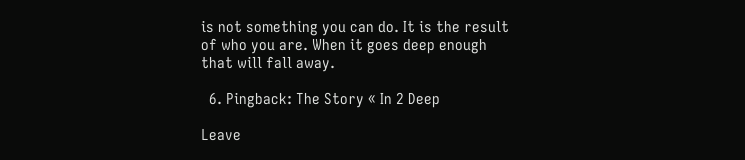is not something you can do. It is the result of who you are. When it goes deep enough that will fall away.

  6. Pingback: The Story « In 2 Deep

Leave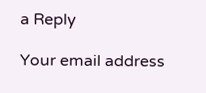a Reply

Your email address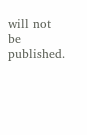will not be published.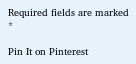Required fields are marked *

Pin It on Pinterest